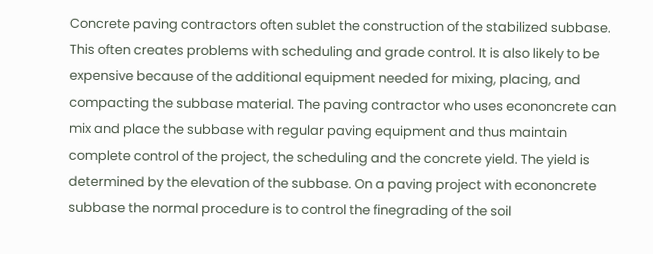Concrete paving contractors often sublet the construction of the stabilized subbase. This often creates problems with scheduling and grade control. It is also likely to be expensive because of the additional equipment needed for mixing, placing, and compacting the subbase material. The paving contractor who uses econoncrete can mix and place the subbase with regular paving equipment and thus maintain complete control of the project, the scheduling and the concrete yield. The yield is determined by the elevation of the subbase. On a paving project with econoncrete subbase the normal procedure is to control the finegrading of the soil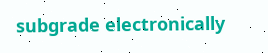subgrade electronically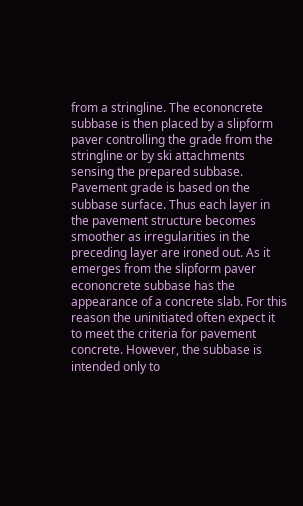from a stringline. The econoncrete subbase is then placed by a slipform paver controlling the grade from the stringline or by ski attachments sensing the prepared subbase. Pavement grade is based on the subbase surface. Thus each layer in the pavement structure becomes smoother as irregularities in the preceding layer are ironed out. As it emerges from the slipform paver econoncrete subbase has the appearance of a concrete slab. For this reason the uninitiated often expect it to meet the criteria for pavement concrete. However, the subbase is intended only to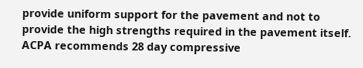provide uniform support for the pavement and not to provide the high strengths required in the pavement itself. ACPA recommends 28 day compressive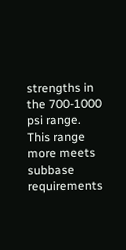strengths in the 700-1000 psi range. This range more meets subbase requirements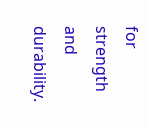for strength and durability.